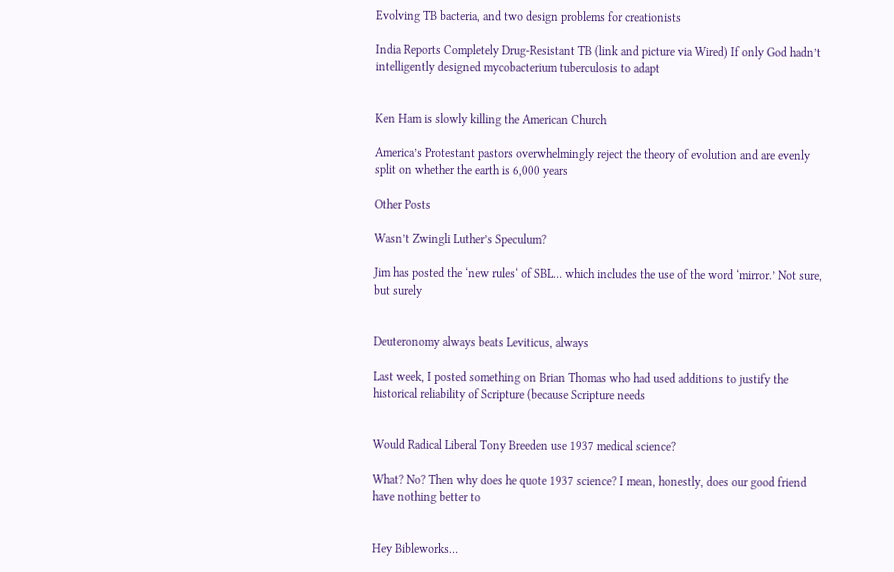Evolving TB bacteria, and two design problems for creationists

India Reports Completely Drug-Resistant TB (link and picture via Wired) If only God hadn’t intelligently designed mycobacterium tuberculosis to adapt


Ken Ham is slowly killing the American Church

America’s Protestant pastors overwhelmingly reject the theory of evolution and are evenly split on whether the earth is 6,000 years

Other Posts

Wasn’t Zwingli Luther’s Speculum?

Jim has posted the ‘new rules‘ of SBL… which includes the use of the word ‘mirror.’ Not sure, but surely


Deuteronomy always beats Leviticus, always

Last week, I posted something on Brian Thomas who had used additions to justify the historical reliability of Scripture (because Scripture needs


Would Radical Liberal Tony Breeden use 1937 medical science?

What? No? Then why does he quote 1937 science? I mean, honestly, does our good friend have nothing better to


Hey Bibleworks…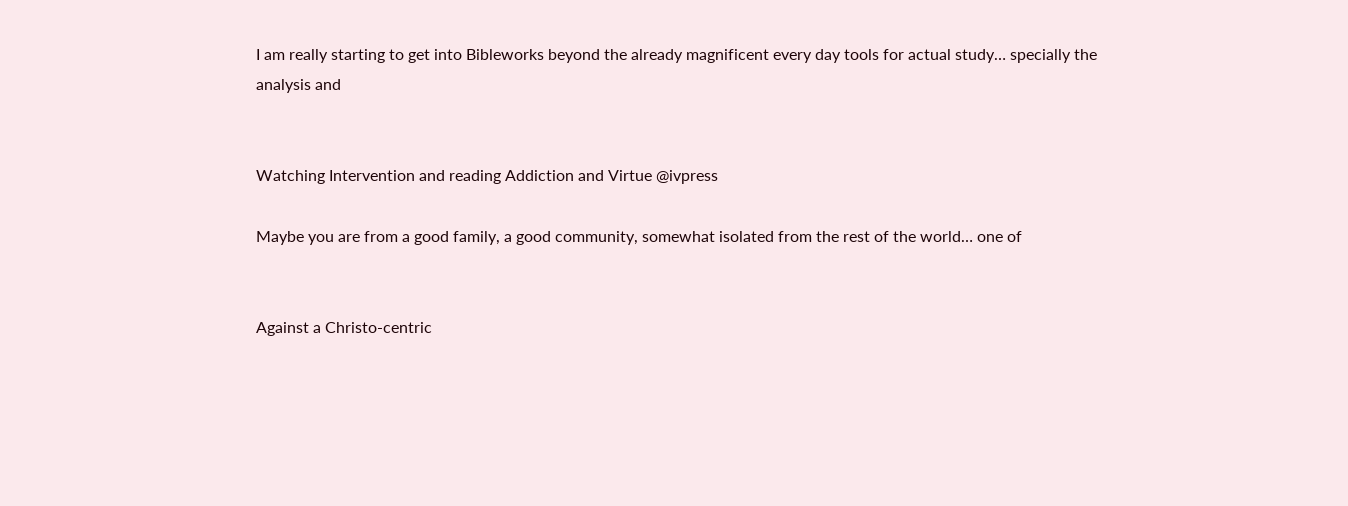I am really starting to get into Bibleworks beyond the already magnificent every day tools for actual study… specially the analysis and


Watching Intervention and reading Addiction and Virtue @ivpress

Maybe you are from a good family, a good community, somewhat isolated from the rest of the world… one of


Against a Christo-centric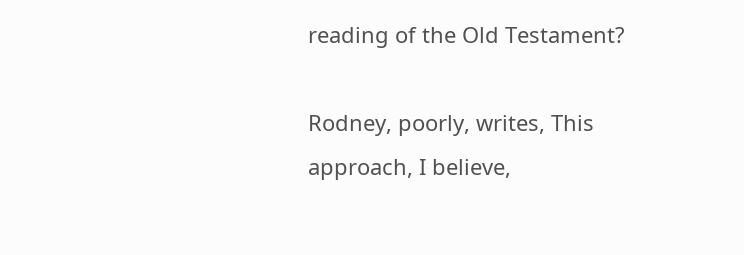reading of the Old Testament?

Rodney, poorly, writes, This approach, I believe,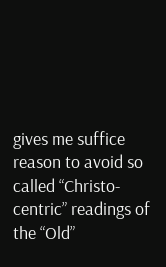gives me suffice reason to avoid so called “Christo-centric” readings of the “Old”